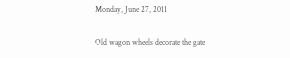Monday, June 27, 2011

Old wagon wheels decorate the gate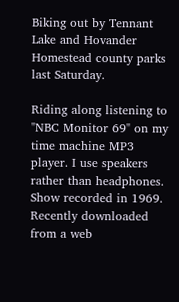Biking out by Tennant Lake and Hovander Homestead county parks last Saturday.

Riding along listening to "NBC Monitor 69" on my time machine MP3 player. I use speakers rather than headphones. Show recorded in 1969. Recently downloaded from a web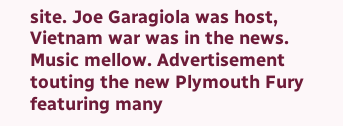site. Joe Garagiola was host, Vietnam war was in the news. Music mellow. Advertisement touting the new Plymouth Fury featuring many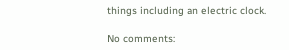things including an electric clock.

No comments: